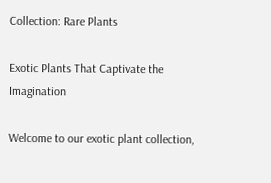Collection: Rare Plants

Exotic Plants That Captivate the Imagination

Welcome to our exotic plant collection,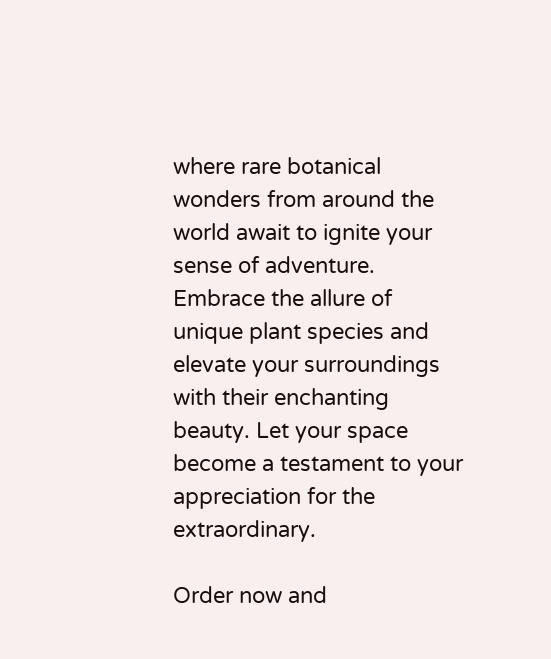where rare botanical wonders from around the world await to ignite your sense of adventure. Embrace the allure of unique plant species and elevate your surroundings with their enchanting beauty. Let your space become a testament to your appreciation for the extraordinary.

Order now and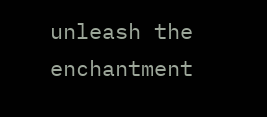unleash the enchantment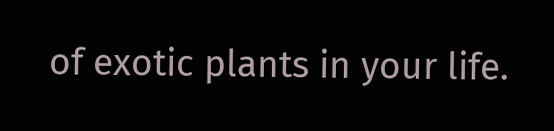of exotic plants in your life.